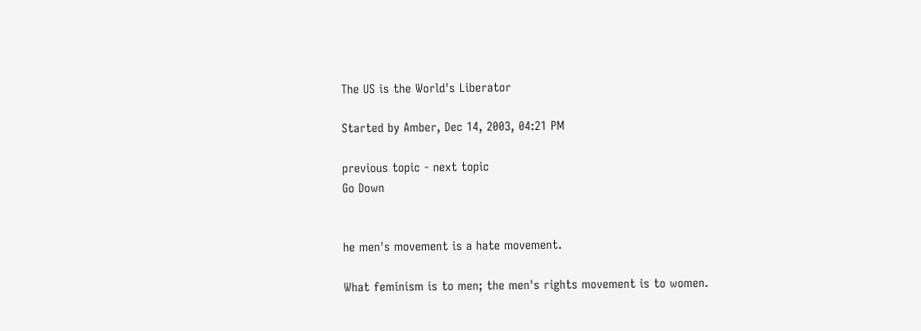The US is the World's Liberator

Started by Amber, Dec 14, 2003, 04:21 PM

previous topic - next topic
Go Down


he men's movement is a hate movement.

What feminism is to men; the men's rights movement is to women.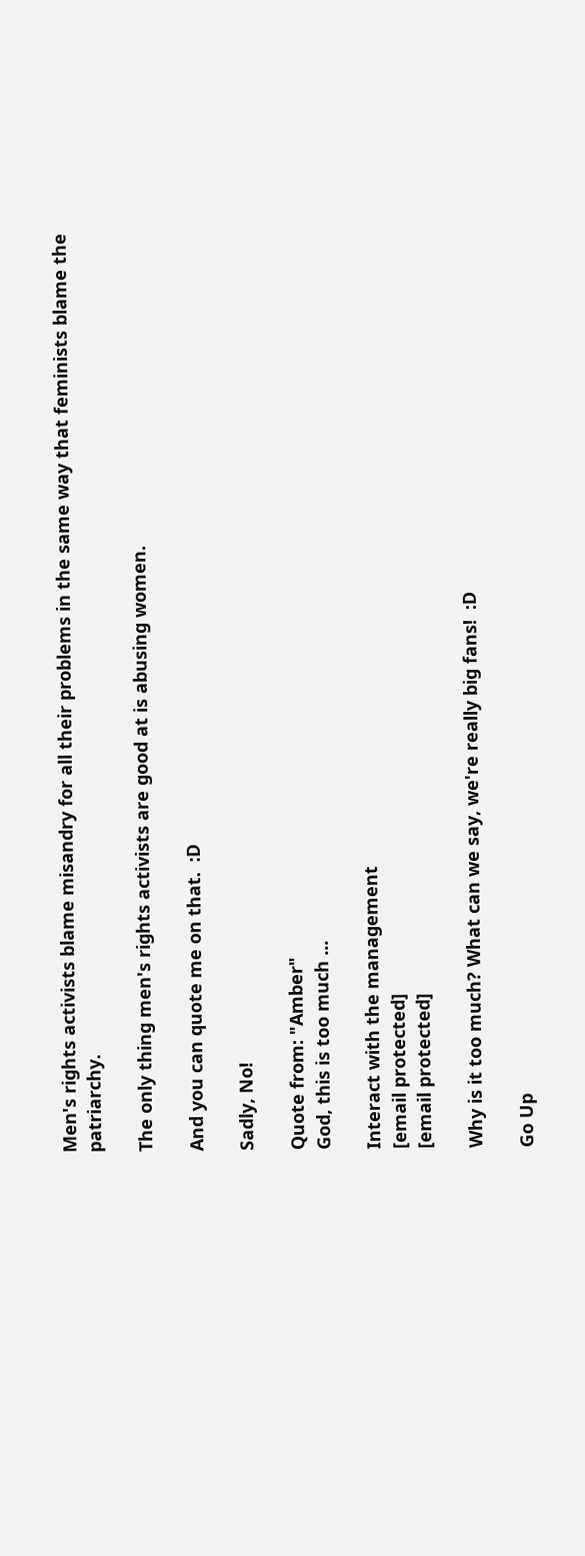Men's rights activists blame misandry for all their problems in the same way that feminists blame the patriarchy.

The only thing men's rights activists are good at is abusing women.

And you can quote me on that.  :D

Sadly, No!

Quote from: "Amber"
God, this is too much ...

Interact with the management
[email protected]
[email protected]

Why is it too much? What can we say, we're really big fans!  :D

Go Up